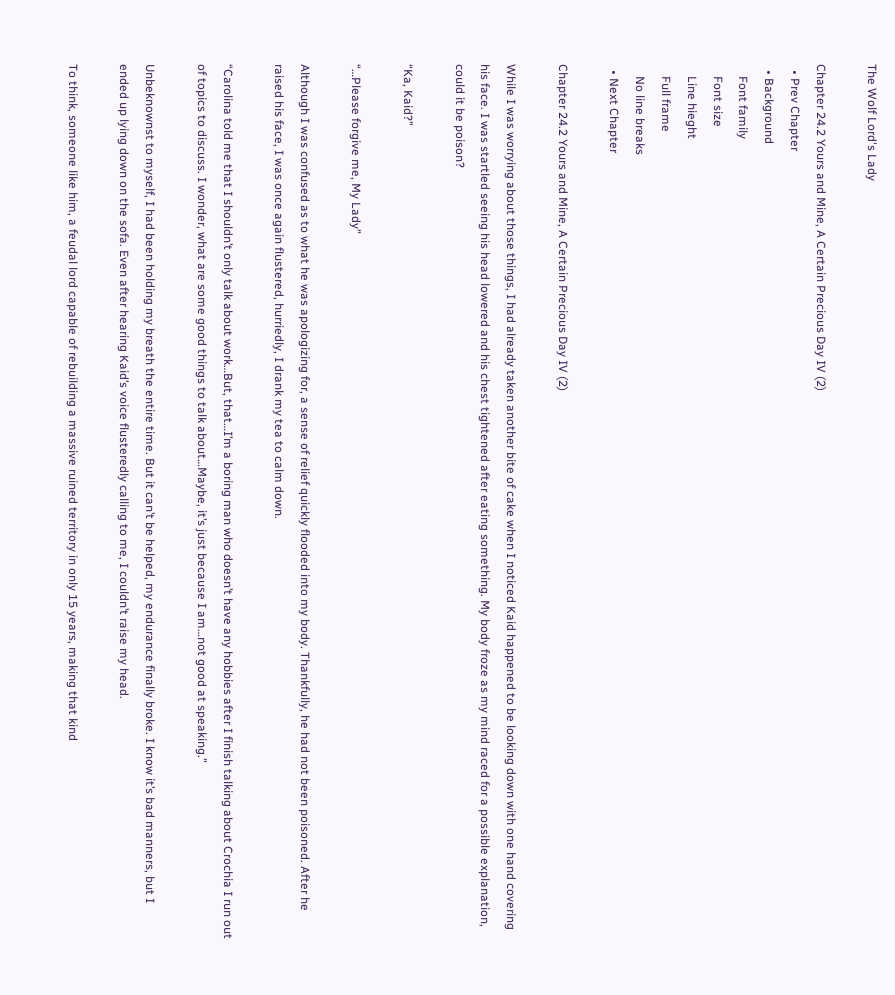The Wolf Lord's Lady

Chapter 24.2 Yours and Mine, A Certain Precious Day IV (2)
  • Prev Chapter
  • Background
    Font family
    Font size
    Line hieght
    Full frame
    No line breaks
  • Next Chapter

Chapter 24.2 Yours and Mine, A Certain Precious Day IV (2)

While I was worrying about those things, I had already taken another bite of cake when I noticed Kaid happened to be looking down with one hand covering his face. I was startled seeing his head lowered and his chest tightened after eating something. My body froze as my mind raced for a possible explanation, could it be poison?

“Ka, Kaid?”

“…Please forgive me, My Lady”

Although I was confused as to what he was apologizing for, a sense of relief quickly flooded into my body. Thankfully, he had not been poisoned. After he raised his face, I was once again flustered, hurriedly, I drank my tea to calm down.

“Carolina told me that I shouldn’t only talk about work…But, that…I’m a boring man who doesn’t have any hobbies after I finish talking about Crochia I run out of topics to discuss. I wonder, what are some good things to talk about…Maybe, it’s just because I am…not good at speaking.”

Unbeknownst to myself, I had been holding my breath the entire time. But it can’t be helped, my endurance finally broke. I know it’s bad manners, but I ended up lying down on the sofa. Even after hearing Kaid’s voice flusteredly calling to me, I couldn’t raise my head.

To think, someone like him, a feudal lord capable of rebuilding a massive ruined territory in only 15 years, making that kind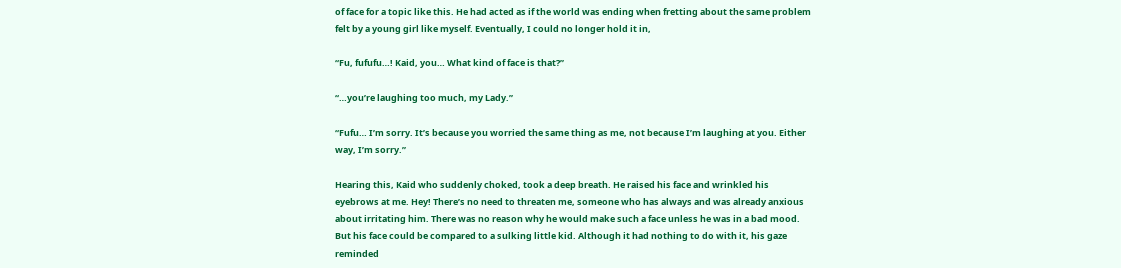of face for a topic like this. He had acted as if the world was ending when fretting about the same problem felt by a young girl like myself. Eventually, I could no longer hold it in,

“Fu, fufufu…! Kaid, you… What kind of face is that?”

“…you’re laughing too much, my Lady.”

“Fufu… I’m sorry. It’s because you worried the same thing as me, not because I’m laughing at you. Either way, I’m sorry.”

Hearing this, Kaid who suddenly choked, took a deep breath. He raised his face and wrinkled his eyebrows at me. Hey! There’s no need to threaten me, someone who has always and was already anxious about irritating him. There was no reason why he would make such a face unless he was in a bad mood. But his face could be compared to a sulking little kid. Although it had nothing to do with it, his gaze reminded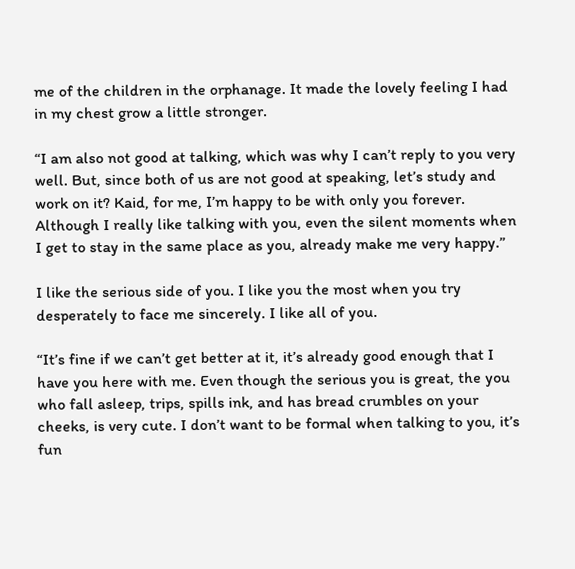me of the children in the orphanage. It made the lovely feeling I had in my chest grow a little stronger.

“I am also not good at talking, which was why I can’t reply to you very well. But, since both of us are not good at speaking, let’s study and work on it? Kaid, for me, I’m happy to be with only you forever. Although I really like talking with you, even the silent moments when I get to stay in the same place as you, already make me very happy.”

I like the serious side of you. I like you the most when you try desperately to face me sincerely. I like all of you.

“It’s fine if we can’t get better at it, it’s already good enough that I have you here with me. Even though the serious you is great, the you who fall asleep, trips, spills ink, and has bread crumbles on your cheeks, is very cute. I don’t want to be formal when talking to you, it’s fun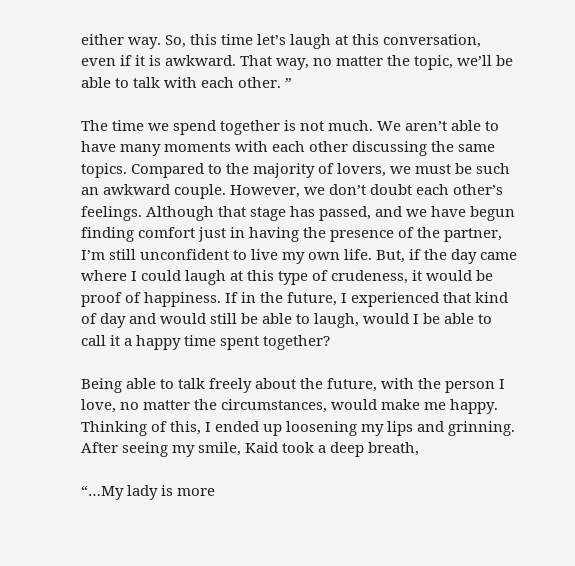either way. So, this time let’s laugh at this conversation, even if it is awkward. That way, no matter the topic, we’ll be able to talk with each other. ”

The time we spend together is not much. We aren’t able to have many moments with each other discussing the same topics. Compared to the majority of lovers, we must be such an awkward couple. However, we don’t doubt each other’s feelings. Although that stage has passed, and we have begun finding comfort just in having the presence of the partner, I’m still unconfident to live my own life. But, if the day came where I could laugh at this type of crudeness, it would be proof of happiness. If in the future, I experienced that kind of day and would still be able to laugh, would I be able to call it a happy time spent together?

Being able to talk freely about the future, with the person I love, no matter the circumstances, would make me happy. Thinking of this, I ended up loosening my lips and grinning. After seeing my smile, Kaid took a deep breath,

“…My lady is more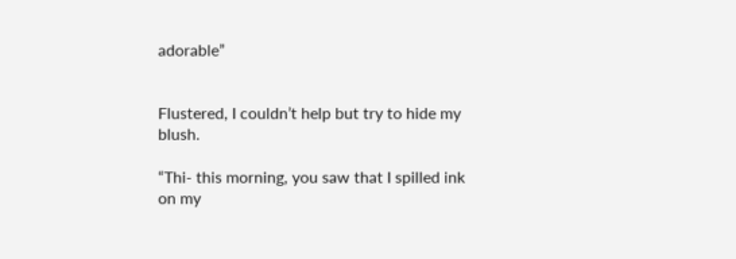adorable”


Flustered, I couldn’t help but try to hide my blush.

“Thi- this morning, you saw that I spilled ink on my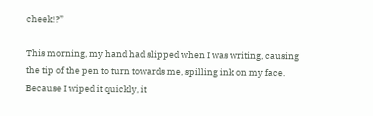cheek!?”

This morning, my hand had slipped when I was writing, causing the tip of the pen to turn towards me, spilling ink on my face. Because I wiped it quickly, it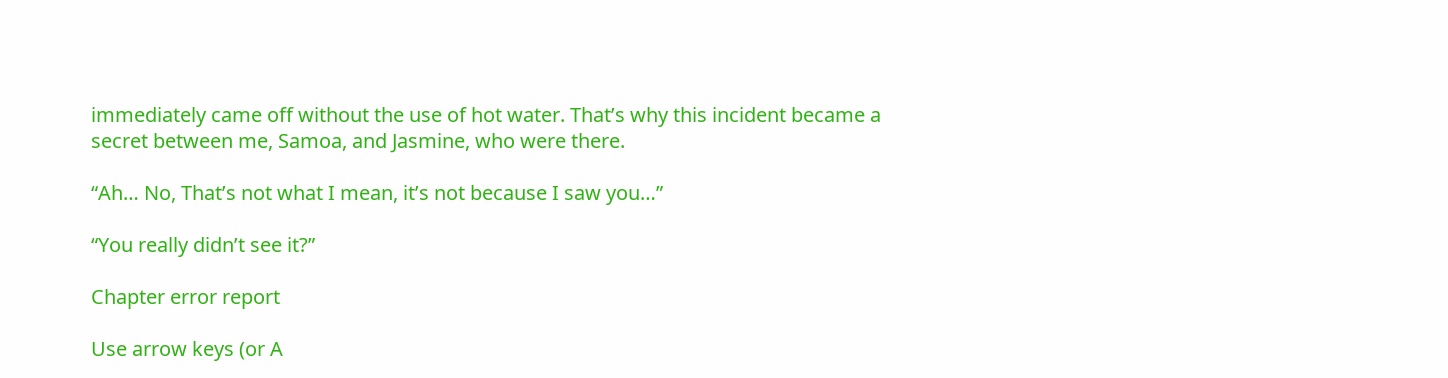immediately came off without the use of hot water. That’s why this incident became a secret between me, Samoa, and Jasmine, who were there.

“Ah… No, That’s not what I mean, it’s not because I saw you…”

“You really didn’t see it?”

Chapter error report

Use arrow keys (or A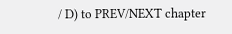/ D) to PREV/NEXT chapter